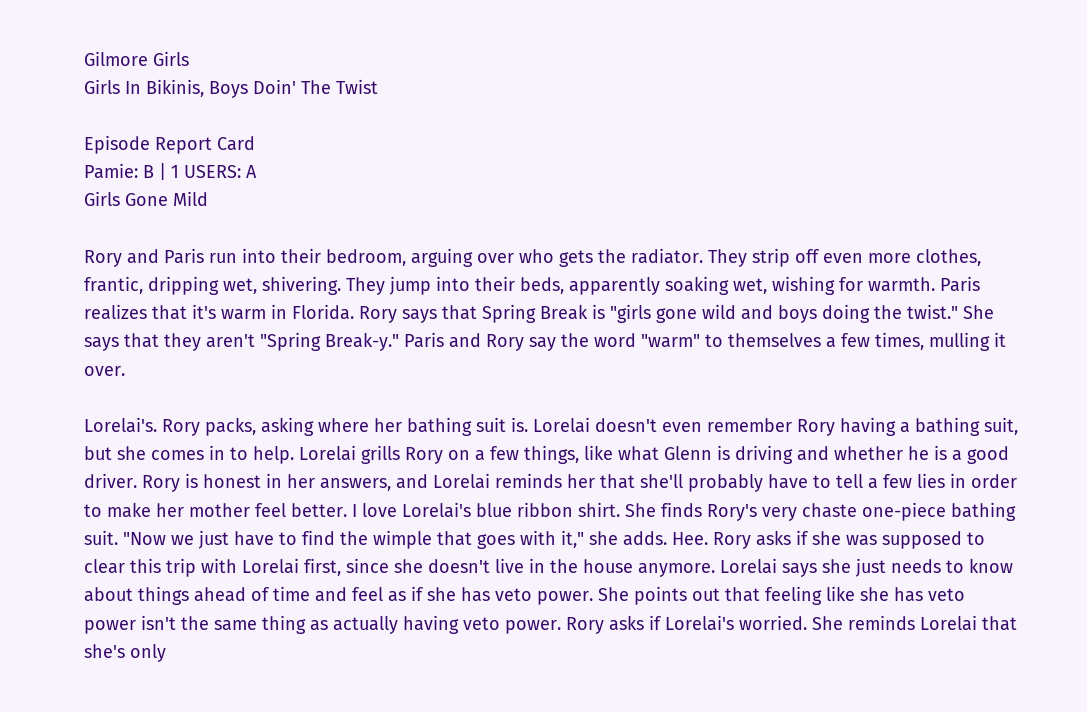Gilmore Girls
Girls In Bikinis, Boys Doin' The Twist

Episode Report Card
Pamie: B | 1 USERS: A
Girls Gone Mild

Rory and Paris run into their bedroom, arguing over who gets the radiator. They strip off even more clothes, frantic, dripping wet, shivering. They jump into their beds, apparently soaking wet, wishing for warmth. Paris realizes that it's warm in Florida. Rory says that Spring Break is "girls gone wild and boys doing the twist." She says that they aren't "Spring Break-y." Paris and Rory say the word "warm" to themselves a few times, mulling it over.

Lorelai's. Rory packs, asking where her bathing suit is. Lorelai doesn't even remember Rory having a bathing suit, but she comes in to help. Lorelai grills Rory on a few things, like what Glenn is driving and whether he is a good driver. Rory is honest in her answers, and Lorelai reminds her that she'll probably have to tell a few lies in order to make her mother feel better. I love Lorelai's blue ribbon shirt. She finds Rory's very chaste one-piece bathing suit. "Now we just have to find the wimple that goes with it," she adds. Hee. Rory asks if she was supposed to clear this trip with Lorelai first, since she doesn't live in the house anymore. Lorelai says she just needs to know about things ahead of time and feel as if she has veto power. She points out that feeling like she has veto power isn't the same thing as actually having veto power. Rory asks if Lorelai's worried. She reminds Lorelai that she's only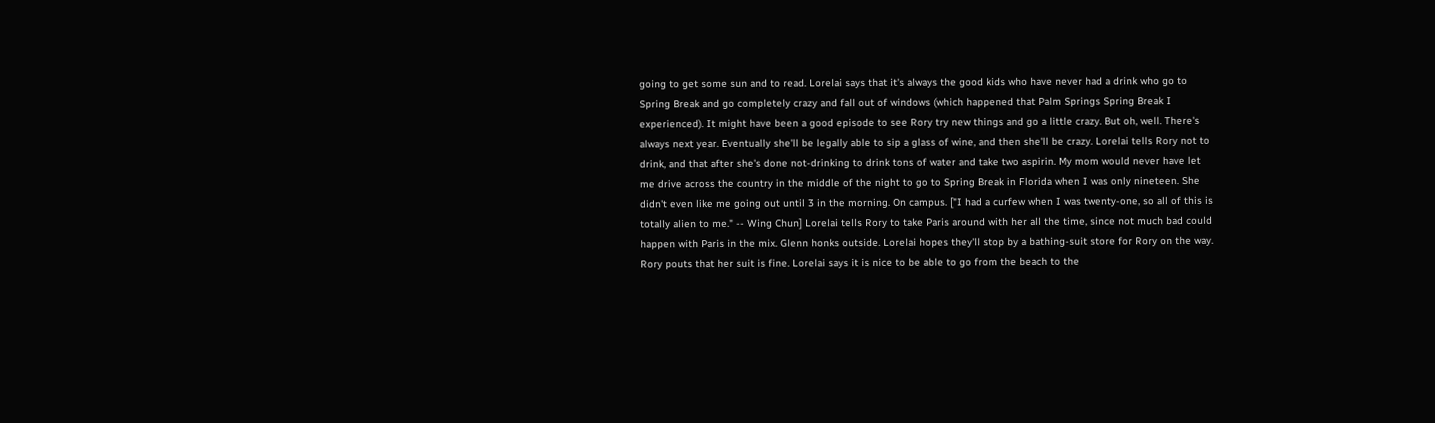going to get some sun and to read. Lorelai says that it's always the good kids who have never had a drink who go to Spring Break and go completely crazy and fall out of windows (which happened that Palm Springs Spring Break I experienced). It might have been a good episode to see Rory try new things and go a little crazy. But oh, well. There's always next year. Eventually she'll be legally able to sip a glass of wine, and then she'll be crazy. Lorelai tells Rory not to drink, and that after she's done not-drinking to drink tons of water and take two aspirin. My mom would never have let me drive across the country in the middle of the night to go to Spring Break in Florida when I was only nineteen. She didn't even like me going out until 3 in the morning. On campus. ["I had a curfew when I was twenty-one, so all of this is totally alien to me." -- Wing Chun] Lorelai tells Rory to take Paris around with her all the time, since not much bad could happen with Paris in the mix. Glenn honks outside. Lorelai hopes they'll stop by a bathing-suit store for Rory on the way. Rory pouts that her suit is fine. Lorelai says it is nice to be able to go from the beach to the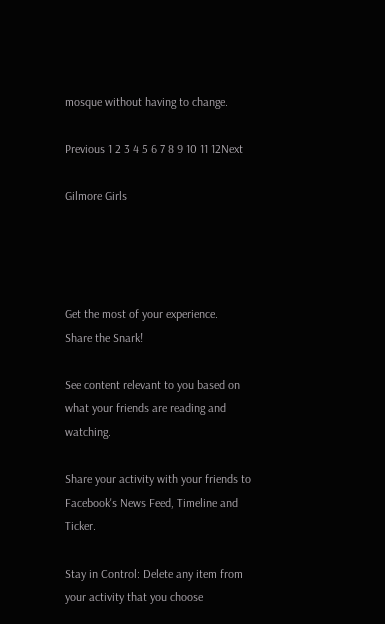mosque without having to change.

Previous 1 2 3 4 5 6 7 8 9 10 11 12Next

Gilmore Girls




Get the most of your experience.
Share the Snark!

See content relevant to you based on what your friends are reading and watching.

Share your activity with your friends to Facebook's News Feed, Timeline and Ticker.

Stay in Control: Delete any item from your activity that you choose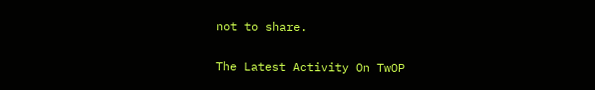not to share.

The Latest Activity On TwOP